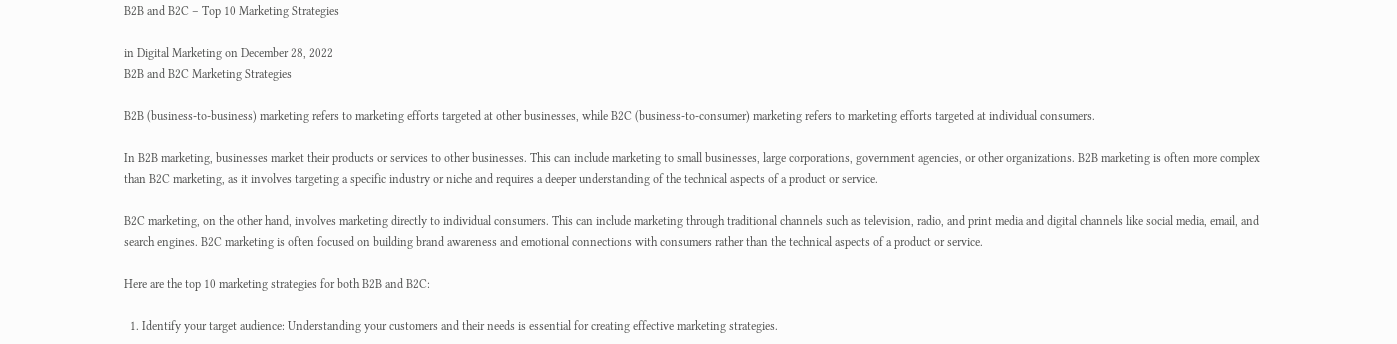B2B and B2C – Top 10 Marketing Strategies

in Digital Marketing on December 28, 2022
B2B and B2C Marketing Strategies

B2B (business-to-business) marketing refers to marketing efforts targeted at other businesses, while B2C (business-to-consumer) marketing refers to marketing efforts targeted at individual consumers.

In B2B marketing, businesses market their products or services to other businesses. This can include marketing to small businesses, large corporations, government agencies, or other organizations. B2B marketing is often more complex than B2C marketing, as it involves targeting a specific industry or niche and requires a deeper understanding of the technical aspects of a product or service.

B2C marketing, on the other hand, involves marketing directly to individual consumers. This can include marketing through traditional channels such as television, radio, and print media and digital channels like social media, email, and search engines. B2C marketing is often focused on building brand awareness and emotional connections with consumers rather than the technical aspects of a product or service.

Here are the top 10 marketing strategies for both B2B and B2C:

  1. Identify your target audience: Understanding your customers and their needs is essential for creating effective marketing strategies.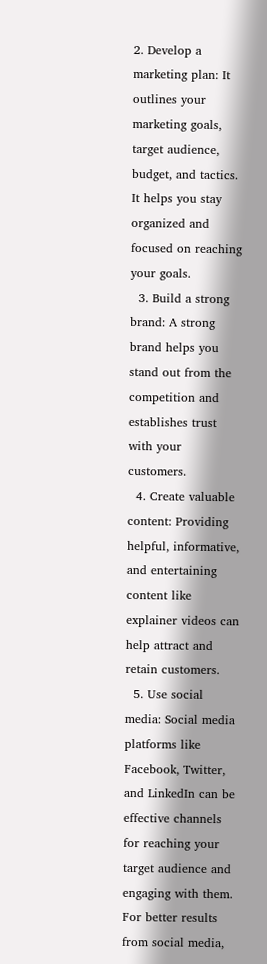2. Develop a marketing plan: It outlines your marketing goals, target audience, budget, and tactics. It helps you stay organized and focused on reaching your goals.
  3. Build a strong brand: A strong brand helps you stand out from the competition and establishes trust with your customers.
  4. Create valuable content: Providing helpful, informative, and entertaining content like explainer videos can help attract and retain customers.
  5. Use social media: Social media platforms like Facebook, Twitter, and LinkedIn can be effective channels for reaching your target audience and engaging with them. For better results from social media,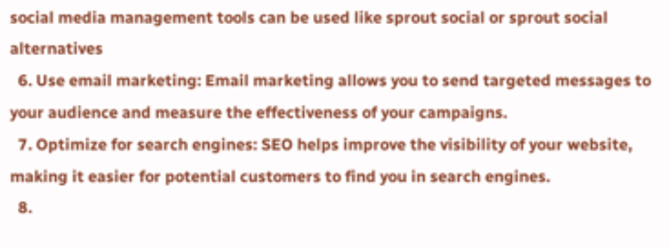social media management tools can be used like sprout social or sprout social alternatives
  6. Use email marketing: Email marketing allows you to send targeted messages to your audience and measure the effectiveness of your campaigns.
  7. Optimize for search engines: SEO helps improve the visibility of your website, making it easier for potential customers to find you in search engines.
  8.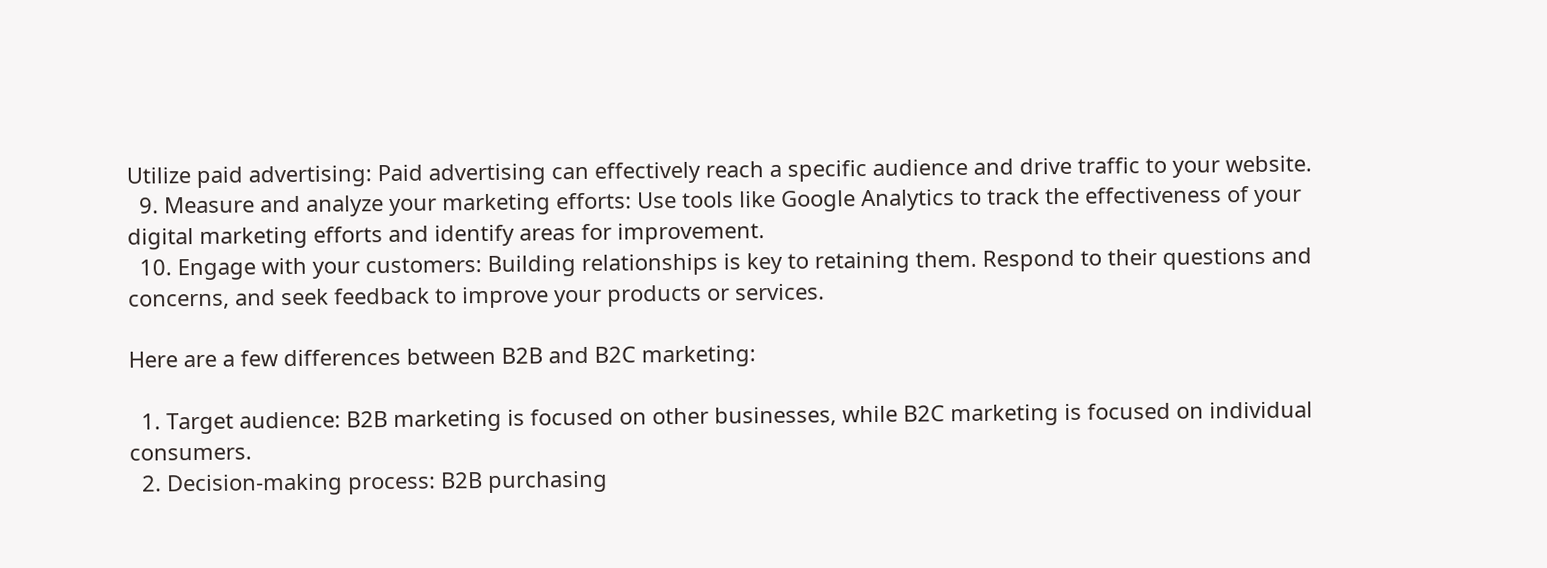Utilize paid advertising: Paid advertising can effectively reach a specific audience and drive traffic to your website.
  9. Measure and analyze your marketing efforts: Use tools like Google Analytics to track the effectiveness of your digital marketing efforts and identify areas for improvement.
  10. Engage with your customers: Building relationships is key to retaining them. Respond to their questions and concerns, and seek feedback to improve your products or services.

Here are a few differences between B2B and B2C marketing:

  1. Target audience: B2B marketing is focused on other businesses, while B2C marketing is focused on individual consumers.
  2. Decision-making process: B2B purchasing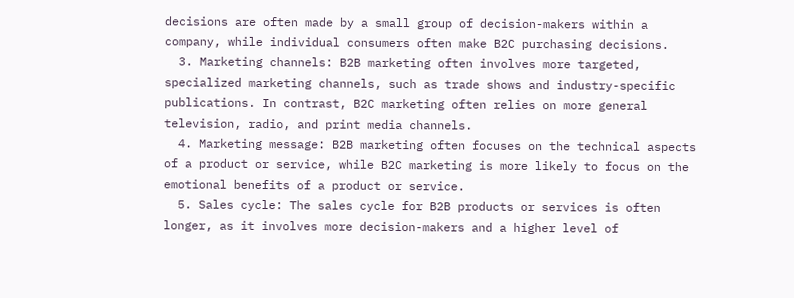decisions are often made by a small group of decision-makers within a company, while individual consumers often make B2C purchasing decisions.
  3. Marketing channels: B2B marketing often involves more targeted, specialized marketing channels, such as trade shows and industry-specific publications. In contrast, B2C marketing often relies on more general television, radio, and print media channels.
  4. Marketing message: B2B marketing often focuses on the technical aspects of a product or service, while B2C marketing is more likely to focus on the emotional benefits of a product or service.
  5. Sales cycle: The sales cycle for B2B products or services is often longer, as it involves more decision-makers and a higher level of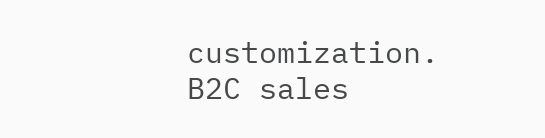customization. B2C sales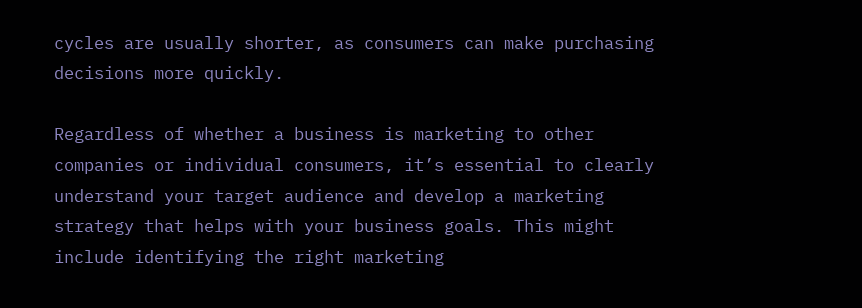cycles are usually shorter, as consumers can make purchasing decisions more quickly.

Regardless of whether a business is marketing to other companies or individual consumers, it’s essential to clearly understand your target audience and develop a marketing strategy that helps with your business goals. This might include identifying the right marketing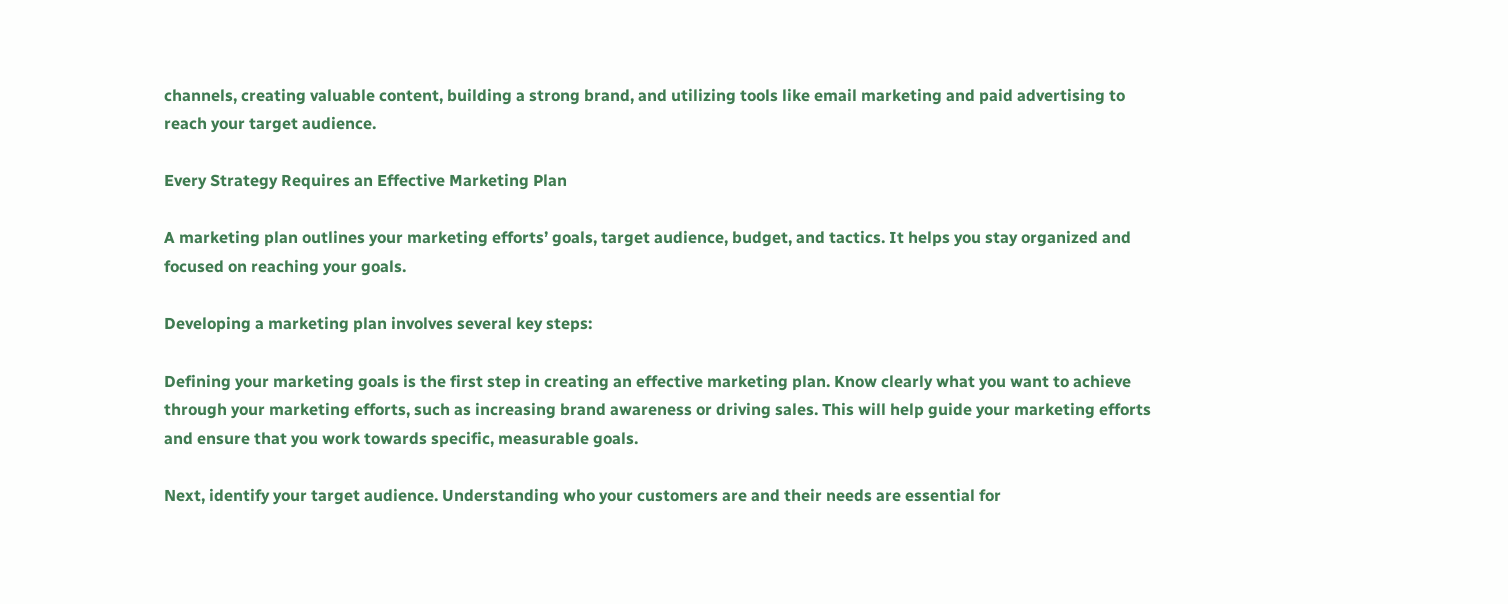channels, creating valuable content, building a strong brand, and utilizing tools like email marketing and paid advertising to reach your target audience.

Every Strategy Requires an Effective Marketing Plan

A marketing plan outlines your marketing efforts’ goals, target audience, budget, and tactics. It helps you stay organized and focused on reaching your goals.

Developing a marketing plan involves several key steps:

Defining your marketing goals is the first step in creating an effective marketing plan. Know clearly what you want to achieve through your marketing efforts, such as increasing brand awareness or driving sales. This will help guide your marketing efforts and ensure that you work towards specific, measurable goals.

Next, identify your target audience. Understanding who your customers are and their needs are essential for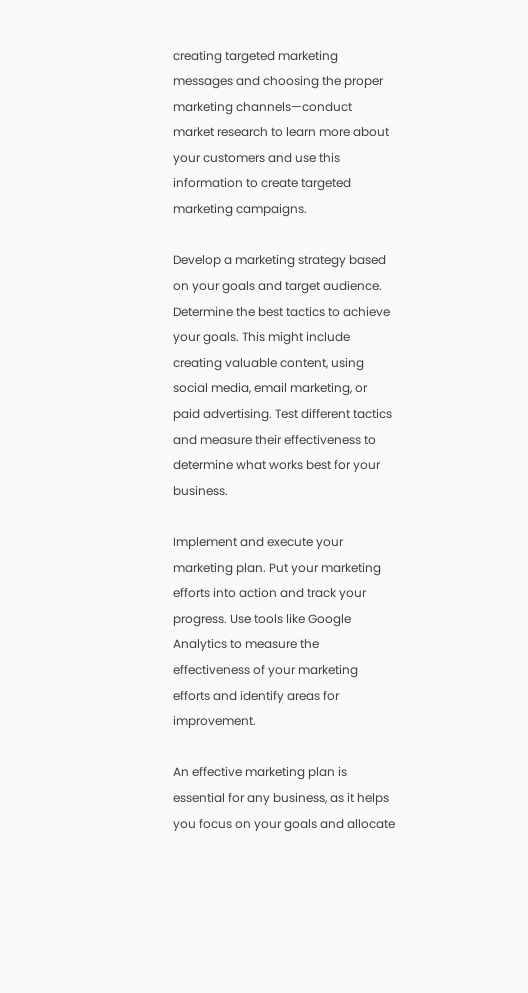creating targeted marketing messages and choosing the proper marketing channels—conduct market research to learn more about your customers and use this information to create targeted marketing campaigns.

Develop a marketing strategy based on your goals and target audience. Determine the best tactics to achieve your goals. This might include creating valuable content, using social media, email marketing, or paid advertising. Test different tactics and measure their effectiveness to determine what works best for your business.

Implement and execute your marketing plan. Put your marketing efforts into action and track your progress. Use tools like Google Analytics to measure the effectiveness of your marketing efforts and identify areas for improvement.

An effective marketing plan is essential for any business, as it helps you focus on your goals and allocate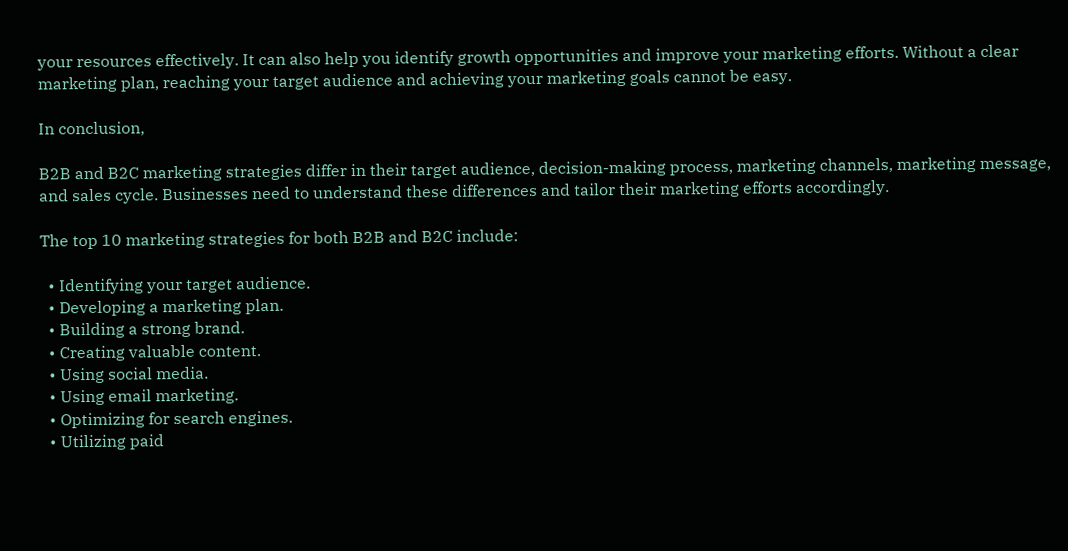your resources effectively. It can also help you identify growth opportunities and improve your marketing efforts. Without a clear marketing plan, reaching your target audience and achieving your marketing goals cannot be easy.

In conclusion,

B2B and B2C marketing strategies differ in their target audience, decision-making process, marketing channels, marketing message, and sales cycle. Businesses need to understand these differences and tailor their marketing efforts accordingly.

The top 10 marketing strategies for both B2B and B2C include:

  • Identifying your target audience.
  • Developing a marketing plan.
  • Building a strong brand.
  • Creating valuable content.
  • Using social media.
  • Using email marketing.
  • Optimizing for search engines.
  • Utilizing paid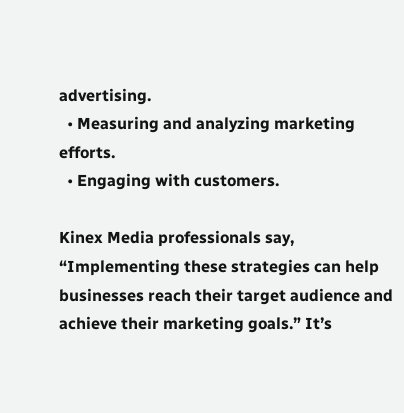advertising.
  • Measuring and analyzing marketing efforts.
  • Engaging with customers.

Kinex Media professionals say, “Implementing these strategies can help businesses reach their target audience and achieve their marketing goals.” It’s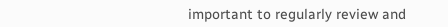important to regularly review and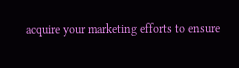acquire your marketing efforts to ensure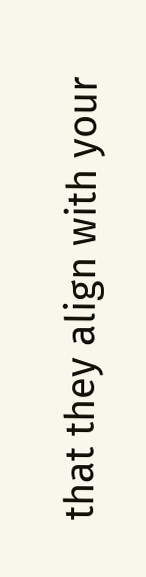that they align with your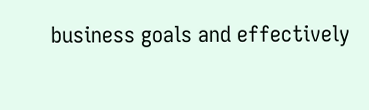business goals and effectively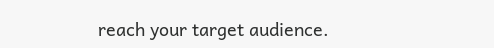reach your target audience.